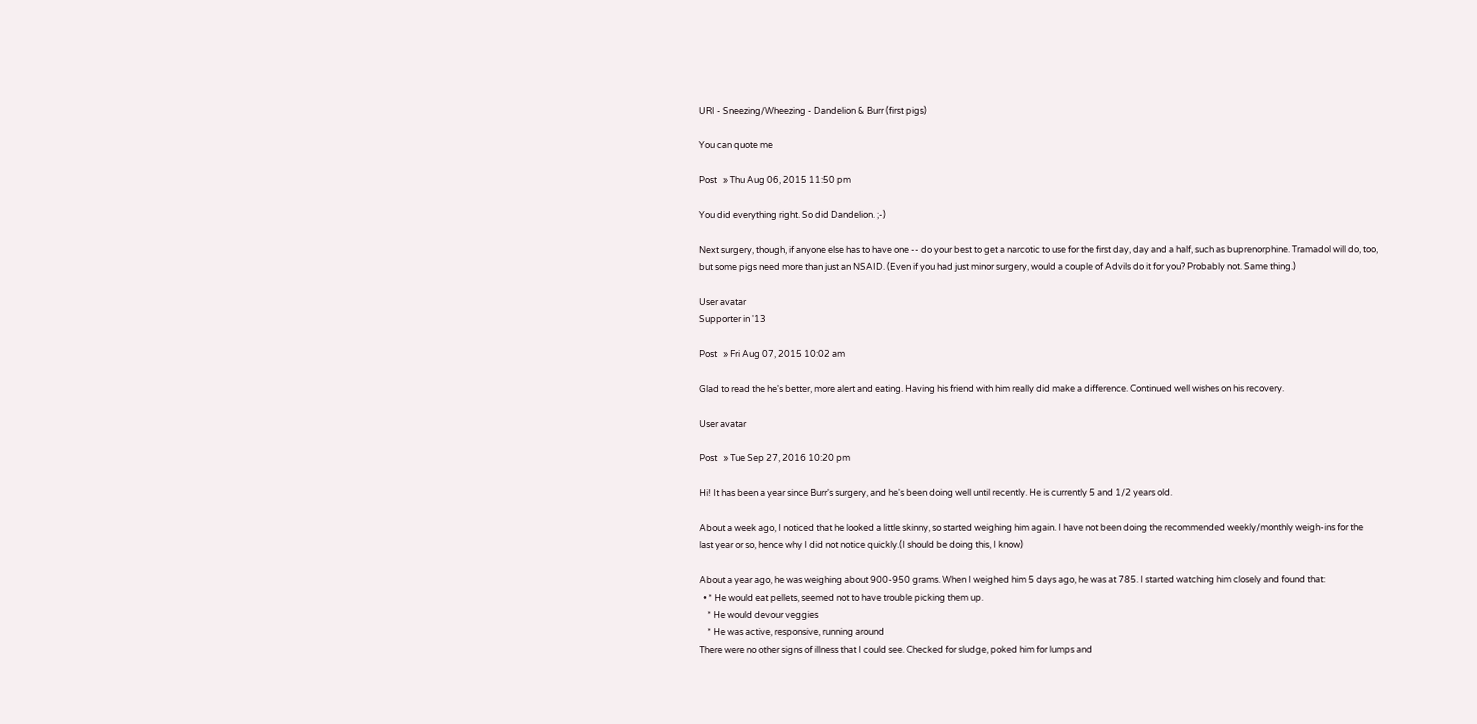URI - Sneezing/Wheezing - Dandelion & Burr (first pigs)

You can quote me

Post   » Thu Aug 06, 2015 11:50 pm

You did everything right. So did Dandelion. ;-)

Next surgery, though, if anyone else has to have one -- do your best to get a narcotic to use for the first day, day and a half, such as buprenorphine. Tramadol will do, too, but some pigs need more than just an NSAID. (Even if you had just minor surgery, would a couple of Advils do it for you? Probably not. Same thing.)

User avatar
Supporter in '13

Post   » Fri Aug 07, 2015 10:02 am

Glad to read the he's better, more alert and eating. Having his friend with him really did make a difference. Continued well wishes on his recovery.

User avatar

Post   » Tue Sep 27, 2016 10:20 pm

Hi! It has been a year since Burr's surgery, and he's been doing well until recently. He is currently 5 and 1/2 years old.

About a week ago, I noticed that he looked a little skinny, so started weighing him again. I have not been doing the recommended weekly/monthly weigh-ins for the last year or so, hence why I did not notice quickly.(I should be doing this, I know)

About a year ago, he was weighing about 900-950 grams. When I weighed him 5 days ago, he was at 785. I started watching him closely and found that:
  • * He would eat pellets, seemed not to have trouble picking them up.
    * He would devour veggies
    * He was active, responsive, running around
There were no other signs of illness that I could see. Checked for sludge, poked him for lumps and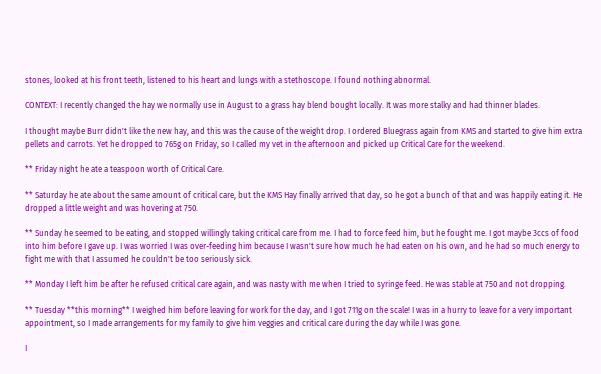stones, looked at his front teeth, listened to his heart and lungs with a stethoscope. I found nothing abnormal.

CONTEXT: I recently changed the hay we normally use in August to a grass hay blend bought locally. It was more stalky and had thinner blades.

I thought maybe Burr didn't like the new hay, and this was the cause of the weight drop. I ordered Bluegrass again from KMS and started to give him extra pellets and carrots. Yet he dropped to 765g on Friday, so I called my vet in the afternoon and picked up Critical Care for the weekend.

** Friday night he ate a teaspoon worth of Critical Care.

** Saturday he ate about the same amount of critical care, but the KMS Hay finally arrived that day, so he got a bunch of that and was happily eating it. He dropped a little weight and was hovering at 750.

** Sunday he seemed to be eating, and stopped willingly taking critical care from me. I had to force feed him, but he fought me. I got maybe 3ccs of food into him before I gave up. I was worried I was over-feeding him because I wasn't sure how much he had eaten on his own, and he had so much energy to fight me with that I assumed he couldn't be too seriously sick.

** Monday I left him be after he refused critical care again, and was nasty with me when I tried to syringe feed. He was stable at 750 and not dropping.

** Tuesday **this morning** I weighed him before leaving for work for the day, and I got 711g on the scale! I was in a hurry to leave for a very important appointment, so I made arrangements for my family to give him veggies and critical care during the day while I was gone.

I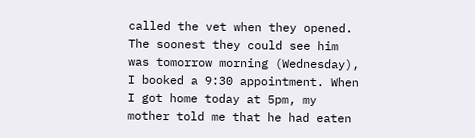called the vet when they opened. The soonest they could see him was tomorrow morning (Wednesday), I booked a 9:30 appointment. When I got home today at 5pm, my mother told me that he had eaten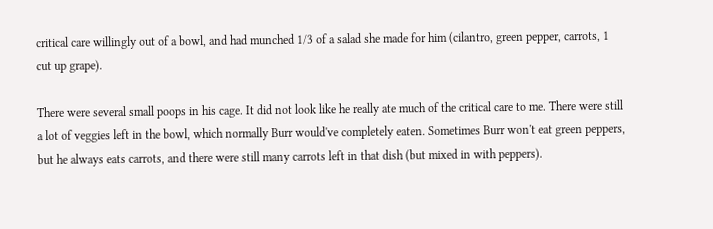critical care willingly out of a bowl, and had munched 1/3 of a salad she made for him (cilantro, green pepper, carrots, 1 cut up grape).

There were several small poops in his cage. It did not look like he really ate much of the critical care to me. There were still a lot of veggies left in the bowl, which normally Burr would've completely eaten. Sometimes Burr won't eat green peppers, but he always eats carrots, and there were still many carrots left in that dish (but mixed in with peppers).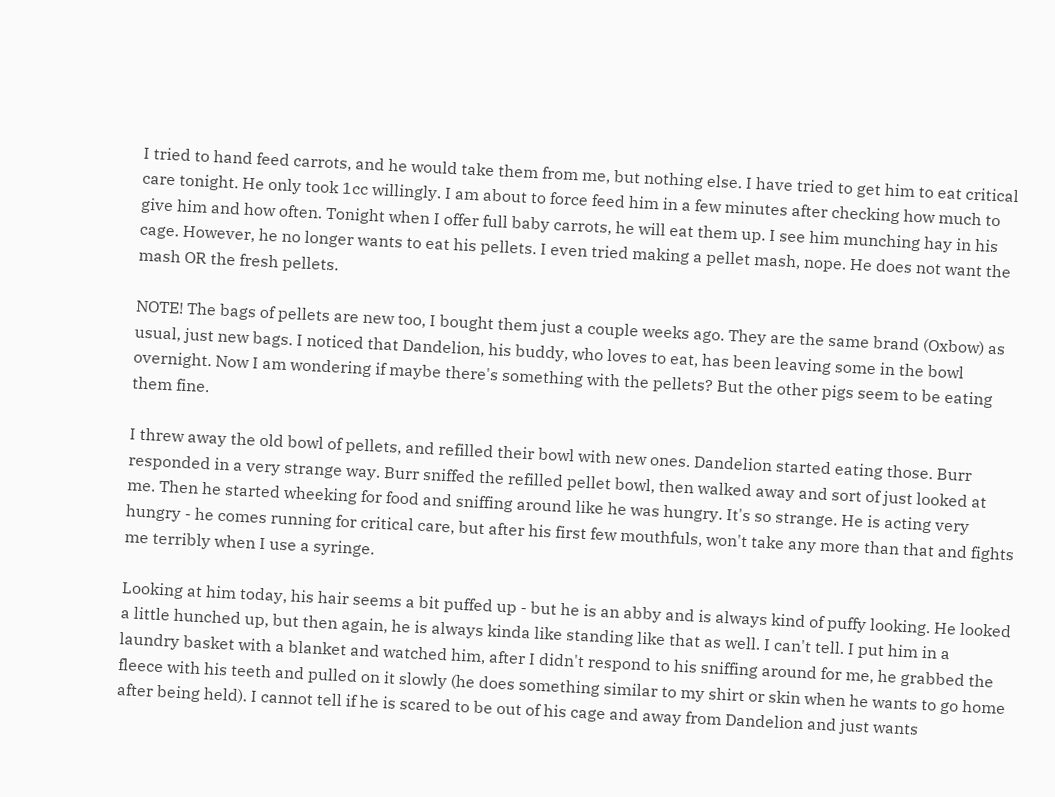I tried to hand feed carrots, and he would take them from me, but nothing else. I have tried to get him to eat critical care tonight. He only took 1cc willingly. I am about to force feed him in a few minutes after checking how much to give him and how often. Tonight when I offer full baby carrots, he will eat them up. I see him munching hay in his cage. However, he no longer wants to eat his pellets. I even tried making a pellet mash, nope. He does not want the mash OR the fresh pellets.

NOTE! The bags of pellets are new too, I bought them just a couple weeks ago. They are the same brand (Oxbow) as usual, just new bags. I noticed that Dandelion, his buddy, who loves to eat, has been leaving some in the bowl overnight. Now I am wondering if maybe there's something with the pellets? But the other pigs seem to be eating them fine.

I threw away the old bowl of pellets, and refilled their bowl with new ones. Dandelion started eating those. Burr responded in a very strange way. Burr sniffed the refilled pellet bowl, then walked away and sort of just looked at me. Then he started wheeking for food and sniffing around like he was hungry. It's so strange. He is acting very hungry - he comes running for critical care, but after his first few mouthfuls, won't take any more than that and fights me terribly when I use a syringe.

Looking at him today, his hair seems a bit puffed up - but he is an abby and is always kind of puffy looking. He looked a little hunched up, but then again, he is always kinda like standing like that as well. I can't tell. I put him in a laundry basket with a blanket and watched him, after I didn't respond to his sniffing around for me, he grabbed the fleece with his teeth and pulled on it slowly (he does something similar to my shirt or skin when he wants to go home after being held). I cannot tell if he is scared to be out of his cage and away from Dandelion and just wants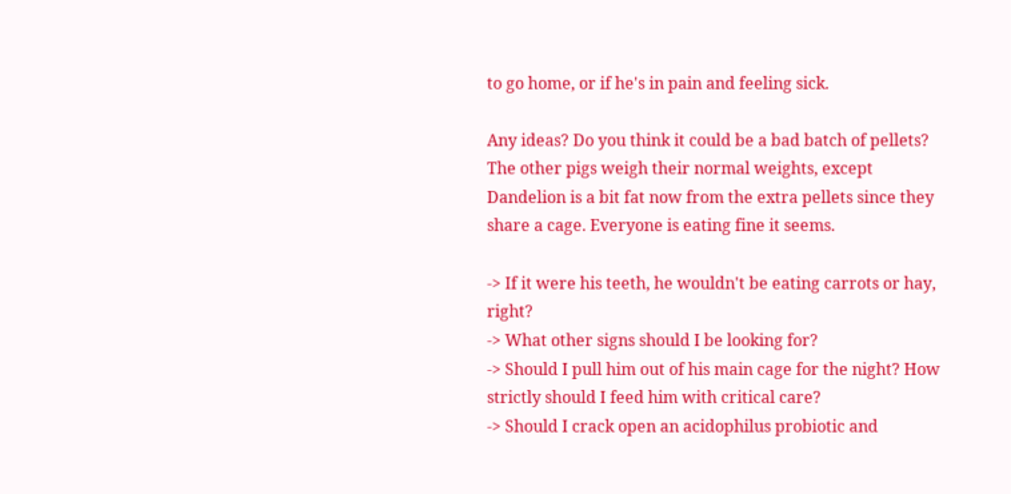to go home, or if he's in pain and feeling sick.

Any ideas? Do you think it could be a bad batch of pellets? The other pigs weigh their normal weights, except Dandelion is a bit fat now from the extra pellets since they share a cage. Everyone is eating fine it seems.

-> If it were his teeth, he wouldn't be eating carrots or hay, right?
-> What other signs should I be looking for?
-> Should I pull him out of his main cage for the night? How strictly should I feed him with critical care?
-> Should I crack open an acidophilus probiotic and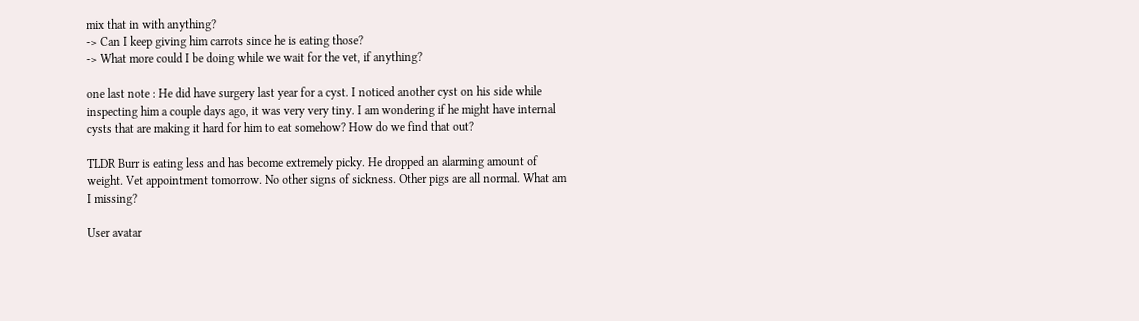mix that in with anything?
-> Can I keep giving him carrots since he is eating those?
-> What more could I be doing while we wait for the vet, if anything?

one last note : He did have surgery last year for a cyst. I noticed another cyst on his side while inspecting him a couple days ago, it was very very tiny. I am wondering if he might have internal cysts that are making it hard for him to eat somehow? How do we find that out?

TLDR Burr is eating less and has become extremely picky. He dropped an alarming amount of weight. Vet appointment tomorrow. No other signs of sickness. Other pigs are all normal. What am I missing?

User avatar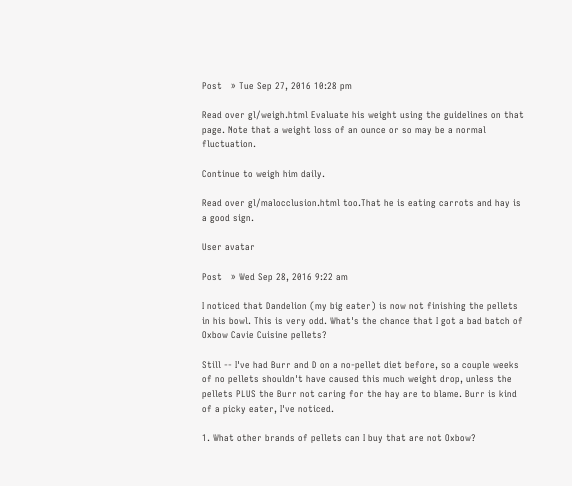Post   » Tue Sep 27, 2016 10:28 pm

Read over gl/weigh.html Evaluate his weight using the guidelines on that page. Note that a weight loss of an ounce or so may be a normal fluctuation.

Continue to weigh him daily.

Read over gl/malocclusion.html too.That he is eating carrots and hay is a good sign.

User avatar

Post   » Wed Sep 28, 2016 9:22 am

I noticed that Dandelion (my big eater) is now not finishing the pellets in his bowl. This is very odd. What's the chance that I got a bad batch of Oxbow Cavie Cuisine pellets?

Still -- I've had Burr and D on a no-pellet diet before, so a couple weeks of no pellets shouldn't have caused this much weight drop, unless the pellets PLUS the Burr not caring for the hay are to blame. Burr is kind of a picky eater, I've noticed.

1. What other brands of pellets can I buy that are not Oxbow?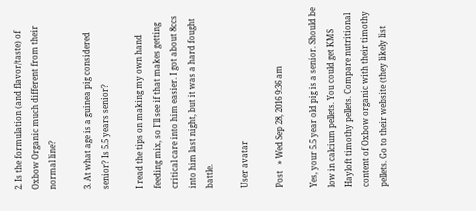2. Is the formulation (and flavor/taste) of Oxbow Organic much different from their normal line?

3. At what age is a guinea pig considered senior? Is 5.5 years senior?

I read the tips on making my own hand feeding mix, so I'll see if that makes getting critical care into him easier. I got about 8ccs into him last night, but it was a hard fought battle.

User avatar

Post   » Wed Sep 28, 2016 9:36 am

Yes, your 5.5 year old pig is a senior. Should be low in calcium pellets. You could get KMS Hayloft timothy pellets. Compare nutritional content of Oxbow organic with their timothy pellets. Go to their website (they likely list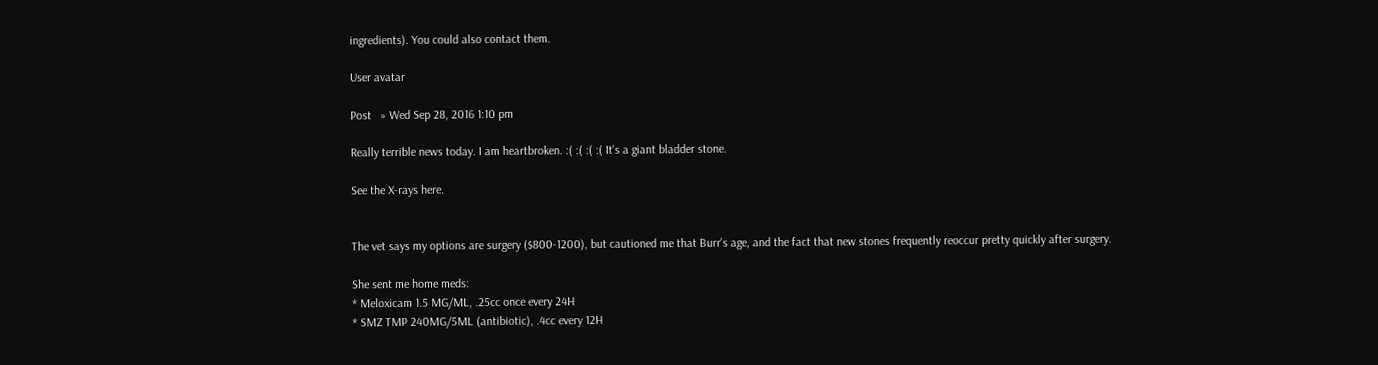ingredients). You could also contact them.

User avatar

Post   » Wed Sep 28, 2016 1:10 pm

Really terrible news today. I am heartbroken. :( :( :( :( It's a giant bladder stone.

See the X-rays here.


The vet says my options are surgery ($800-1200), but cautioned me that Burr's age, and the fact that new stones frequently reoccur pretty quickly after surgery.

She sent me home meds:
* Meloxicam 1.5 MG/ML, .25cc once every 24H
* SMZ TMP 240MG/5ML (antibiotic), .4cc every 12H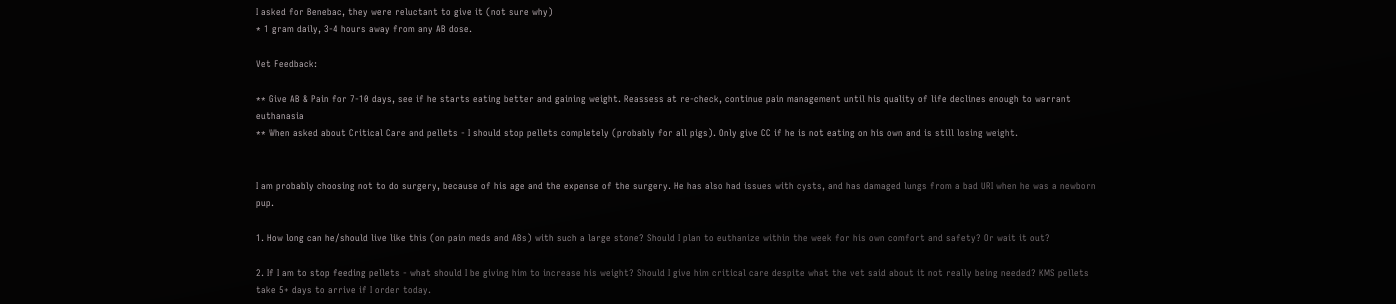I asked for Benebac, they were reluctant to give it (not sure why)
* 1 gram daily, 3-4 hours away from any AB dose.

Vet Feedback:

** Give AB & Pain for 7-10 days, see if he starts eating better and gaining weight. Reassess at re-check, continue pain management until his quality of life declines enough to warrant euthanasia
** When asked about Critical Care and pellets - I should stop pellets completely (probably for all pigs). Only give CC if he is not eating on his own and is still losing weight.


I am probably choosing not to do surgery, because of his age and the expense of the surgery. He has also had issues with cysts, and has damaged lungs from a bad URI when he was a newborn pup.

1. How long can he/should live like this (on pain meds and ABs) with such a large stone? Should I plan to euthanize within the week for his own comfort and safety? Or wait it out?

2. If I am to stop feeding pellets - what should I be giving him to increase his weight? Should I give him critical care despite what the vet said about it not really being needed? KMS pellets take 5+ days to arrive if I order today.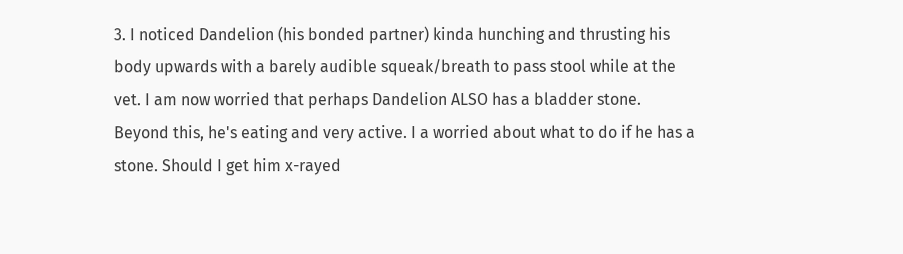3. I noticed Dandelion (his bonded partner) kinda hunching and thrusting his body upwards with a barely audible squeak/breath to pass stool while at the vet. I am now worried that perhaps Dandelion ALSO has a bladder stone. Beyond this, he's eating and very active. I a worried about what to do if he has a stone. Should I get him x-rayed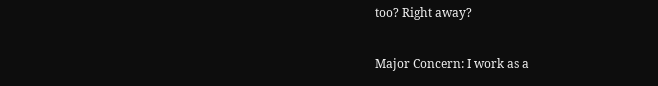too? Right away?

Major Concern: I work as a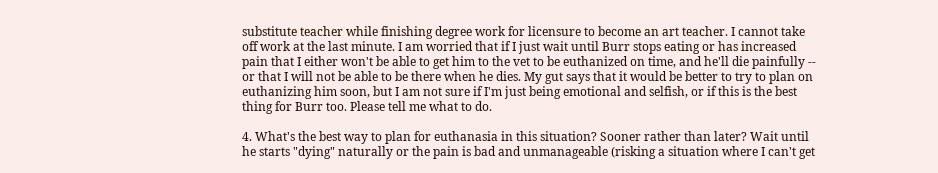substitute teacher while finishing degree work for licensure to become an art teacher. I cannot take off work at the last minute. I am worried that if I just wait until Burr stops eating or has increased pain that I either won't be able to get him to the vet to be euthanized on time, and he'll die painfully -- or that I will not be able to be there when he dies. My gut says that it would be better to try to plan on euthanizing him soon, but I am not sure if I'm just being emotional and selfish, or if this is the best thing for Burr too. Please tell me what to do.

4. What's the best way to plan for euthanasia in this situation? Sooner rather than later? Wait until he starts "dying" naturally or the pain is bad and unmanageable (risking a situation where I can't get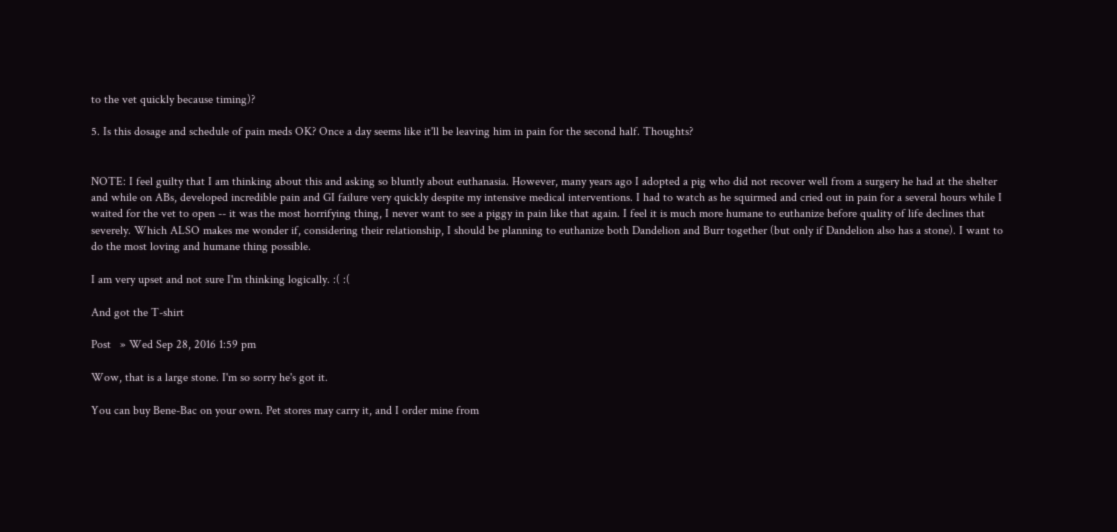to the vet quickly because timing)?

5. Is this dosage and schedule of pain meds OK? Once a day seems like it'll be leaving him in pain for the second half. Thoughts?


NOTE: I feel guilty that I am thinking about this and asking so bluntly about euthanasia. However, many years ago I adopted a pig who did not recover well from a surgery he had at the shelter and while on ABs, developed incredible pain and GI failure very quickly despite my intensive medical interventions. I had to watch as he squirmed and cried out in pain for a several hours while I waited for the vet to open -- it was the most horrifying thing, I never want to see a piggy in pain like that again. I feel it is much more humane to euthanize before quality of life declines that severely. Which ALSO makes me wonder if, considering their relationship, I should be planning to euthanize both Dandelion and Burr together (but only if Dandelion also has a stone). I want to do the most loving and humane thing possible.

I am very upset and not sure I'm thinking logically. :( :(

And got the T-shirt

Post   » Wed Sep 28, 2016 1:59 pm

Wow, that is a large stone. I'm so sorry he's got it.

You can buy Bene-Bac on your own. Pet stores may carry it, and I order mine from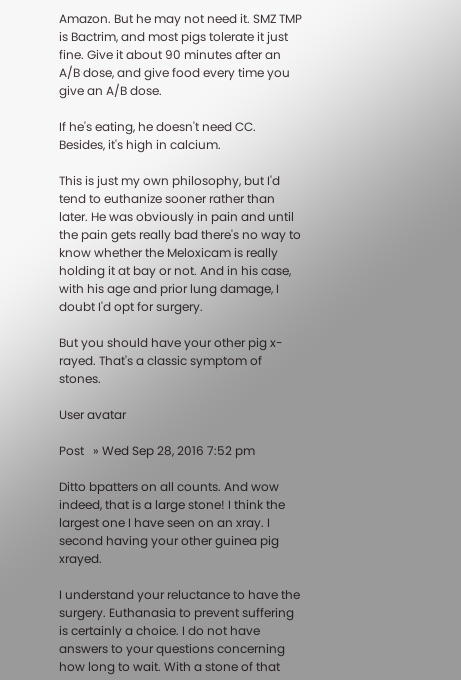Amazon. But he may not need it. SMZ TMP is Bactrim, and most pigs tolerate it just fine. Give it about 90 minutes after an A/B dose, and give food every time you give an A/B dose.

If he's eating, he doesn't need CC. Besides, it's high in calcium.

This is just my own philosophy, but I'd tend to euthanize sooner rather than later. He was obviously in pain and until the pain gets really bad there's no way to know whether the Meloxicam is really holding it at bay or not. And in his case, with his age and prior lung damage, I doubt I'd opt for surgery.

But you should have your other pig x-rayed. That's a classic symptom of stones.

User avatar

Post   » Wed Sep 28, 2016 7:52 pm

Ditto bpatters on all counts. And wow indeed, that is a large stone! I think the largest one I have seen on an xray. I second having your other guinea pig xrayed.

I understand your reluctance to have the surgery. Euthanasia to prevent suffering is certainly a choice. I do not have answers to your questions concerning how long to wait. With a stone of that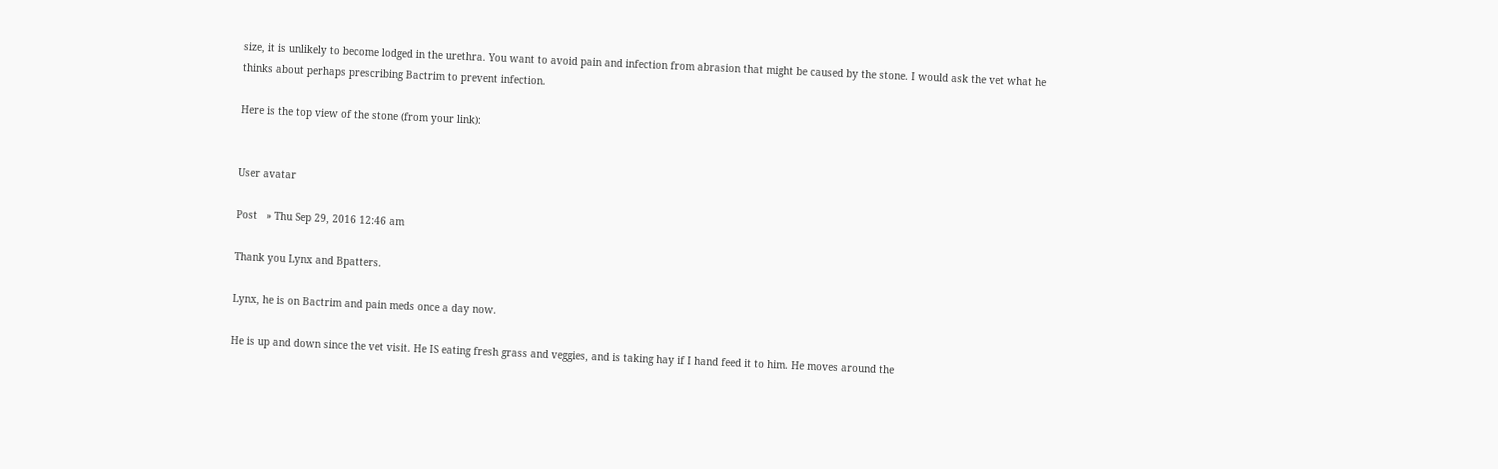size, it is unlikely to become lodged in the urethra. You want to avoid pain and infection from abrasion that might be caused by the stone. I would ask the vet what he thinks about perhaps prescribing Bactrim to prevent infection.

Here is the top view of the stone (from your link):


User avatar

Post   » Thu Sep 29, 2016 12:46 am

Thank you Lynx and Bpatters.

Lynx, he is on Bactrim and pain meds once a day now.

He is up and down since the vet visit. He IS eating fresh grass and veggies, and is taking hay if I hand feed it to him. He moves around the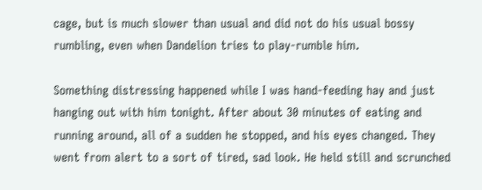cage, but is much slower than usual and did not do his usual bossy rumbling, even when Dandelion tries to play-rumble him.

Something distressing happened while I was hand-feeding hay and just hanging out with him tonight. After about 30 minutes of eating and running around, all of a sudden he stopped, and his eyes changed. They went from alert to a sort of tired, sad look. He held still and scrunched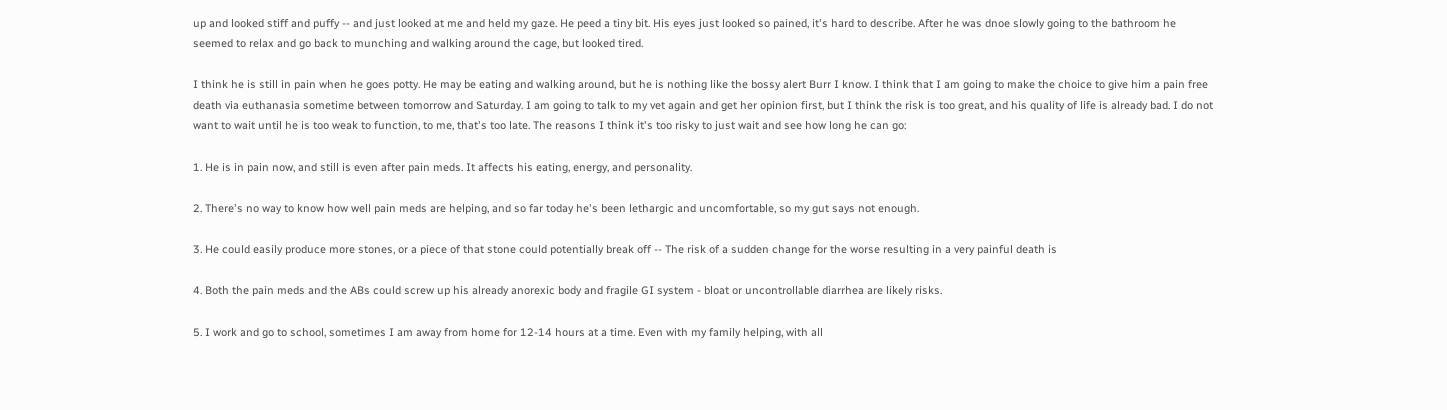up and looked stiff and puffy -- and just looked at me and held my gaze. He peed a tiny bit. His eyes just looked so pained, it's hard to describe. After he was dnoe slowly going to the bathroom he seemed to relax and go back to munching and walking around the cage, but looked tired.

I think he is still in pain when he goes potty. He may be eating and walking around, but he is nothing like the bossy alert Burr I know. I think that I am going to make the choice to give him a pain free death via euthanasia sometime between tomorrow and Saturday. I am going to talk to my vet again and get her opinion first, but I think the risk is too great, and his quality of life is already bad. I do not want to wait until he is too weak to function, to me, that's too late. The reasons I think it's too risky to just wait and see how long he can go:

1. He is in pain now, and still is even after pain meds. It affects his eating, energy, and personality.

2. There's no way to know how well pain meds are helping, and so far today he's been lethargic and uncomfortable, so my gut says not enough.

3. He could easily produce more stones, or a piece of that stone could potentially break off -- The risk of a sudden change for the worse resulting in a very painful death is

4. Both the pain meds and the ABs could screw up his already anorexic body and fragile GI system - bloat or uncontrollable diarrhea are likely risks.

5. I work and go to school, sometimes I am away from home for 12-14 hours at a time. Even with my family helping, with all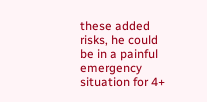these added risks, he could be in a painful emergency situation for 4+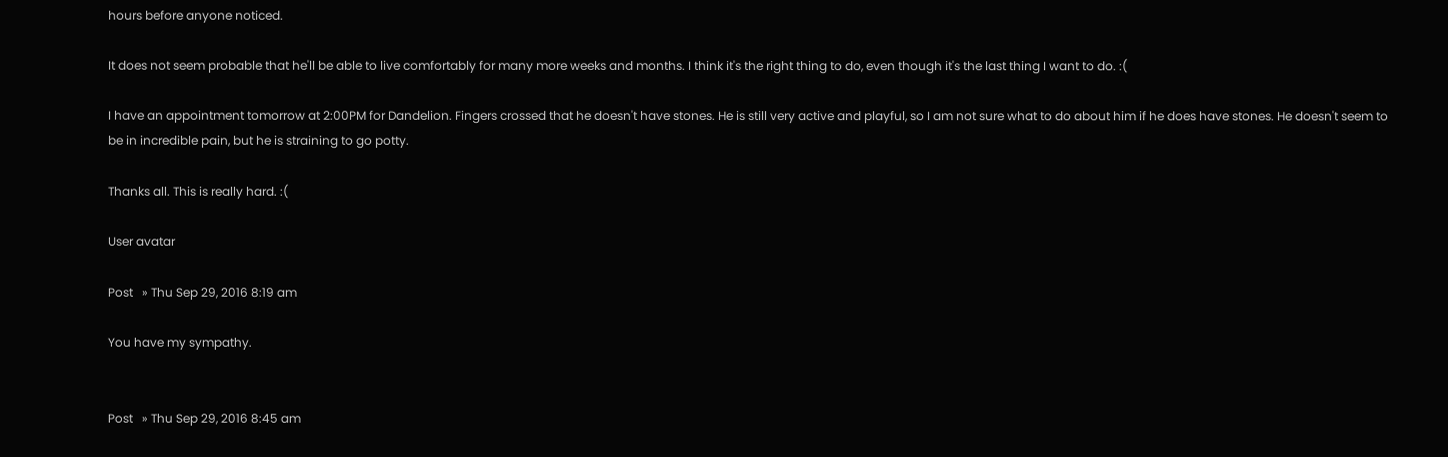hours before anyone noticed.

It does not seem probable that he'll be able to live comfortably for many more weeks and months. I think it's the right thing to do, even though it's the last thing I want to do. :(

I have an appointment tomorrow at 2:00PM for Dandelion. Fingers crossed that he doesn't have stones. He is still very active and playful, so I am not sure what to do about him if he does have stones. He doesn't seem to be in incredible pain, but he is straining to go potty.

Thanks all. This is really hard. :(

User avatar

Post   » Thu Sep 29, 2016 8:19 am

You have my sympathy.


Post   » Thu Sep 29, 2016 8:45 am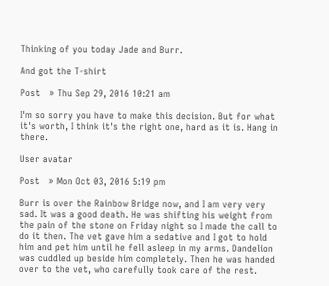Thinking of you today Jade and Burr.

And got the T-shirt

Post   » Thu Sep 29, 2016 10:21 am

I'm so sorry you have to make this decision. But for what it's worth, I think it's the right one, hard as it is. Hang in there.

User avatar

Post   » Mon Oct 03, 2016 5:19 pm

Burr is over the Rainbow Bridge now, and I am very very sad. It was a good death. He was shifting his weight from the pain of the stone on Friday night so I made the call to do it then. The vet gave him a sedative and I got to hold him and pet him until he fell asleep in my arms. Dandelion was cuddled up beside him completely. Then he was handed over to the vet, who carefully took care of the rest.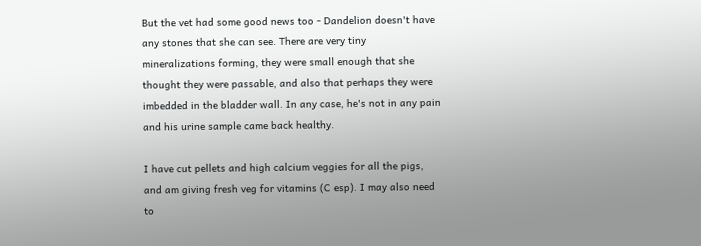But the vet had some good news too - Dandelion doesn't have any stones that she can see. There are very tiny mineralizations forming, they were small enough that she thought they were passable, and also that perhaps they were imbedded in the bladder wall. In any case, he's not in any pain and his urine sample came back healthy.

I have cut pellets and high calcium veggies for all the pigs, and am giving fresh veg for vitamins (C esp). I may also need to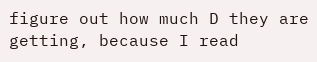figure out how much D they are getting, because I read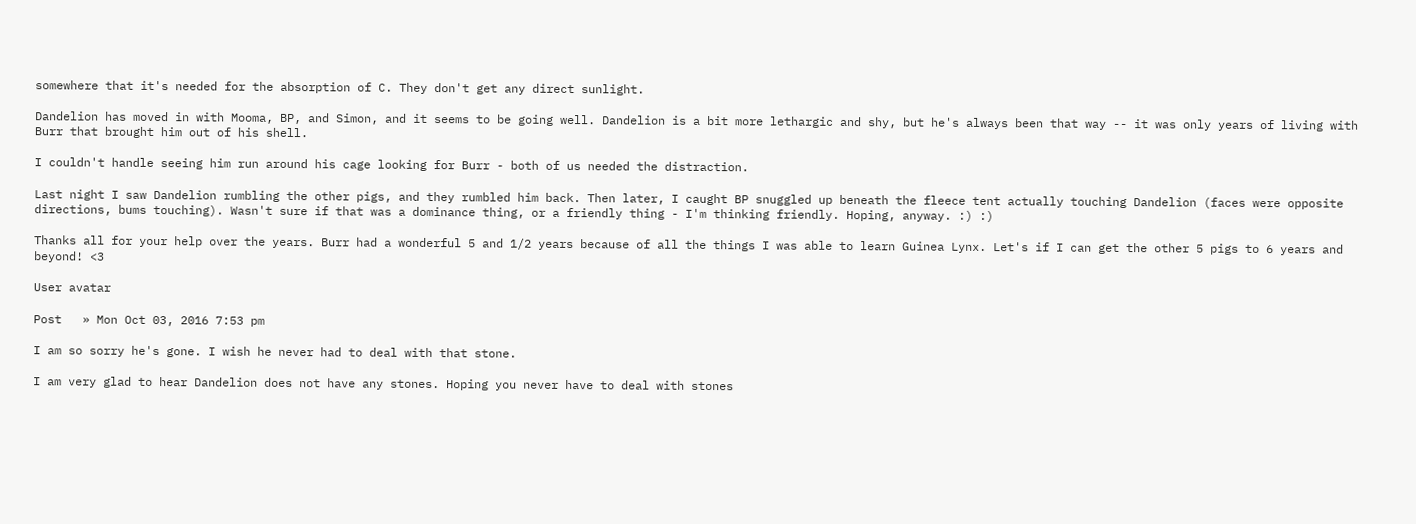somewhere that it's needed for the absorption of C. They don't get any direct sunlight.

Dandelion has moved in with Mooma, BP, and Simon, and it seems to be going well. Dandelion is a bit more lethargic and shy, but he's always been that way -- it was only years of living with Burr that brought him out of his shell.

I couldn't handle seeing him run around his cage looking for Burr - both of us needed the distraction.

Last night I saw Dandelion rumbling the other pigs, and they rumbled him back. Then later, I caught BP snuggled up beneath the fleece tent actually touching Dandelion (faces were opposite directions, bums touching). Wasn't sure if that was a dominance thing, or a friendly thing - I'm thinking friendly. Hoping, anyway. :) :)

Thanks all for your help over the years. Burr had a wonderful 5 and 1/2 years because of all the things I was able to learn Guinea Lynx. Let's if I can get the other 5 pigs to 6 years and beyond! <3

User avatar

Post   » Mon Oct 03, 2016 7:53 pm

I am so sorry he's gone. I wish he never had to deal with that stone.

I am very glad to hear Dandelion does not have any stones. Hoping you never have to deal with stones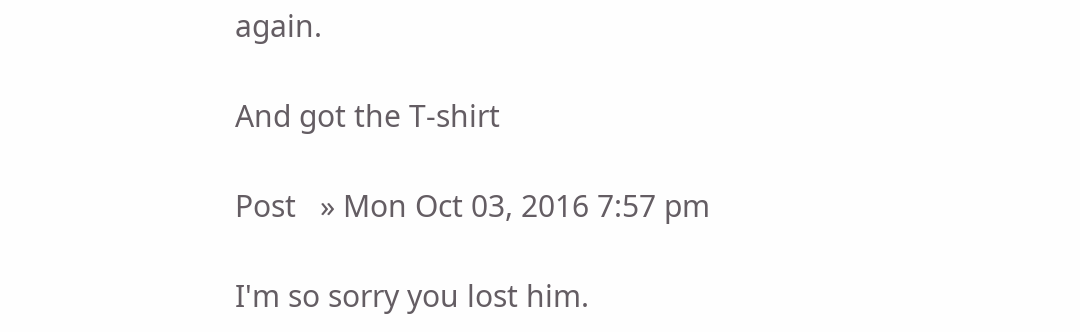again.

And got the T-shirt

Post   » Mon Oct 03, 2016 7:57 pm

I'm so sorry you lost him.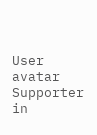User avatar
Supporter in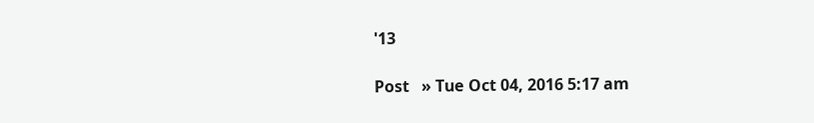'13

Post   » Tue Oct 04, 2016 5:17 am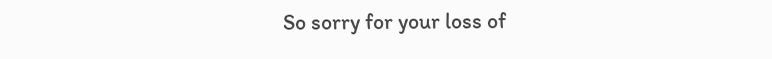So sorry for your loss of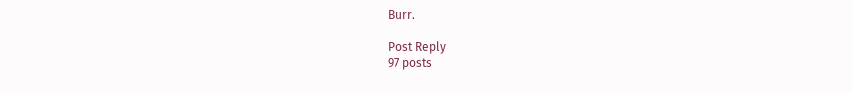Burr.

Post Reply
97 posts